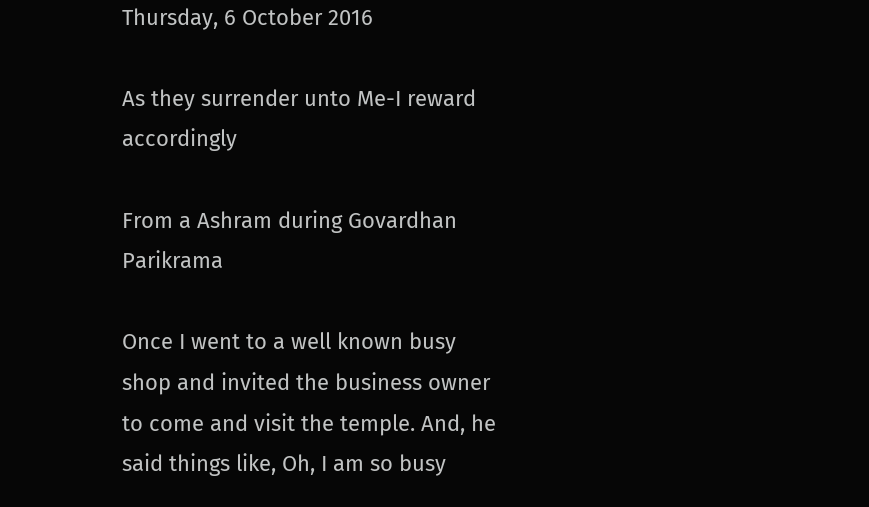Thursday, 6 October 2016

As they surrender unto Me-I reward accordingly

From a Ashram during Govardhan Parikrama

Once I went to a well known busy shop and invited the business owner to come and visit the temple. And, he said things like, Oh, I am so busy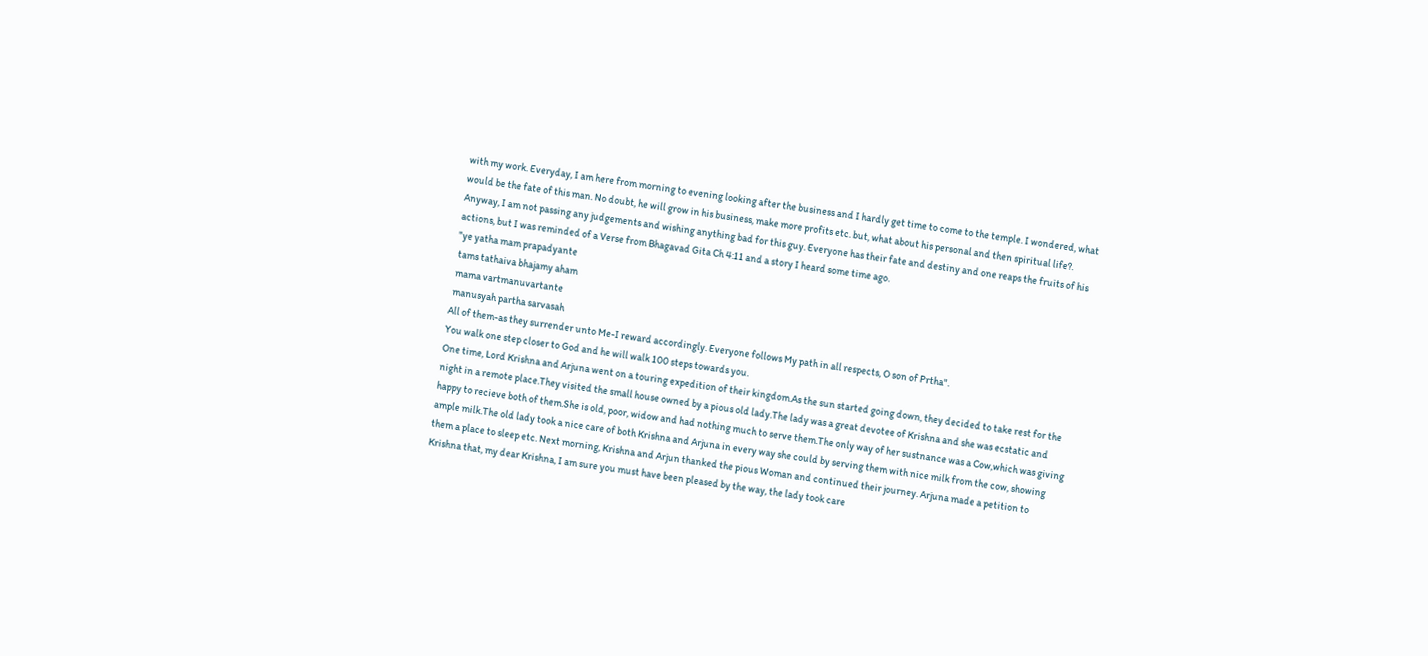with my work. Everyday, I am here from morning to evening looking after the business and I hardly get time to come to the temple. I wondered, what would be the fate of this man. No doubt, he will grow in his business, make more profits etc. but, what about his personal and then spiritual life?. Anyway, I am not passing any judgements and wishing anything bad for this guy. Everyone has their fate and destiny and one reaps the fruits of his actions, but I was reminded of a Verse from Bhagavad Gita Ch 4:11 and a story I heard some time ago.
"ye yatha mam prapadyante
 tams tathaiva bhajamy aham
 mama vartmanuvartante
 manusyah partha sarvasah
All of them-as they surrender unto Me-I reward accordingly. Everyone follows My path in all respects, O son of Prtha".
You walk one step closer to God and he will walk 100 steps towards you.
One time, Lord Krishna and Arjuna went on a touring expedition of their kingdom.As the sun started going down, they decided to take rest for the night in a remote place.They visited the small house owned by a pious old lady.The lady was a great devotee of Krishna and she was ecstatic and  happy to recieve both of them.She is old, poor, widow and had nothing much to serve them.The only way of her sustnance was a Cow,which was giving ample milk.The old lady took a nice care of both Krishna and Arjuna in every way she could by serving them with nice milk from the cow, showing them a place to sleep etc. Next morning, Krishna and Arjun thanked the pious Woman and continued their journey. Arjuna made a petition to Krishna that, my dear Krishna, I am sure you must have been pleased by the way, the lady took care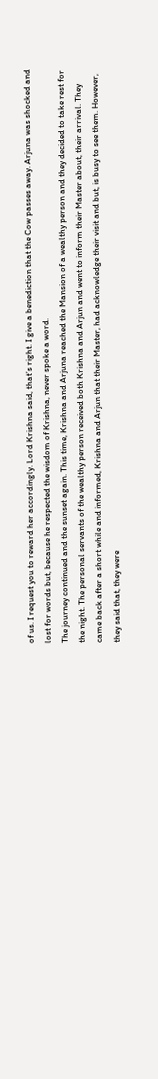of us. I request you to reward her accordingly. Lord Krishna said, that’s right. I give a benediction that the Cow passes away. Arjuna was shocked and lost for words but, because he respected the wisdom of Krishna, never spoke a word.
The journey continued and the sunset again. This time, Krishna and Arjuna reached the Mansion of a wealthy person and they decided to take rest for the night. The personal servants of the wealthy person received both Krishna and Arjun and went to inform their Master about, their arrival. They came back after a short while and informed, Krishna and Arjun that their Master, had acknowledge their visit and but, is busy to see them. However, they said that, they were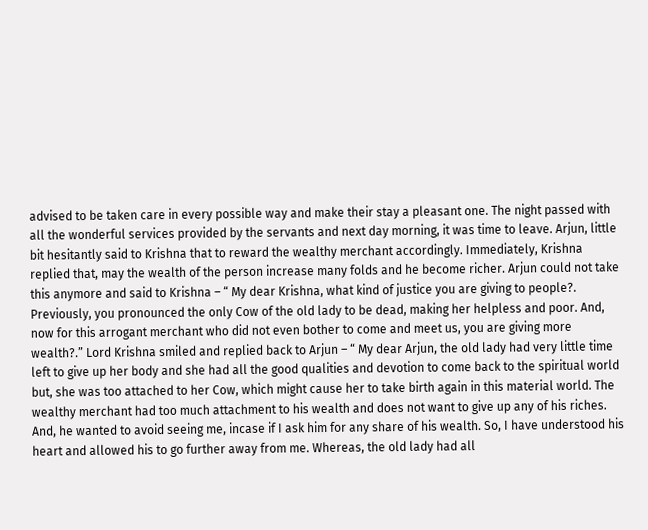advised to be taken care in every possible way and make their stay a pleasant one. The night passed with all the wonderful services provided by the servants and next day morning, it was time to leave. Arjun, little bit hesitantly said to Krishna that to reward the wealthy merchant accordingly. Immediately, Krishna replied that, may the wealth of the person increase many folds and he become richer. Arjun could not take this anymore and said to Krishna – “ My dear Krishna, what kind of justice you are giving to people?. Previously, you pronounced the only Cow of the old lady to be dead, making her helpless and poor. And, now for this arrogant merchant who did not even bother to come and meet us, you are giving more wealth?.” Lord Krishna smiled and replied back to Arjun – “ My dear Arjun, the old lady had very little time left to give up her body and she had all the good qualities and devotion to come back to the spiritual world but, she was too attached to her Cow, which might cause her to take birth again in this material world. The wealthy merchant had too much attachment to his wealth and does not want to give up any of his riches. And, he wanted to avoid seeing me, incase if I ask him for any share of his wealth. So, I have understood his heart and allowed his to go further away from me. Whereas, the old lady had all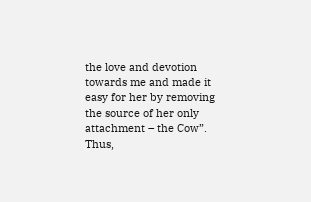the love and devotion towards me and made it easy for her by removing the source of her only attachment – the Cow”.
Thus,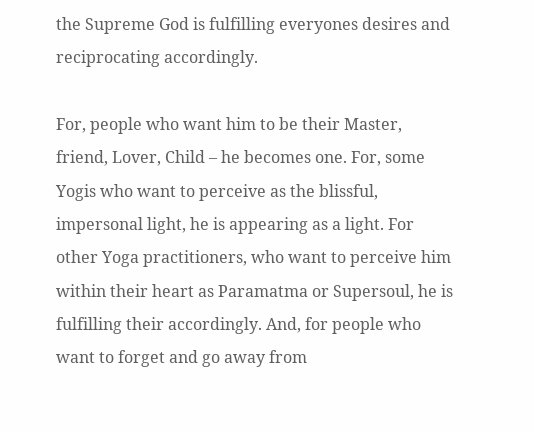the Supreme God is fulfilling everyones desires and reciprocating accordingly.

For, people who want him to be their Master, friend, Lover, Child – he becomes one. For, some Yogis who want to perceive as the blissful, impersonal light, he is appearing as a light. For other Yoga practitioners, who want to perceive him within their heart as Paramatma or Supersoul, he is fulfilling their accordingly. And, for people who want to forget and go away from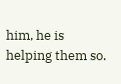him, he is helping them so.